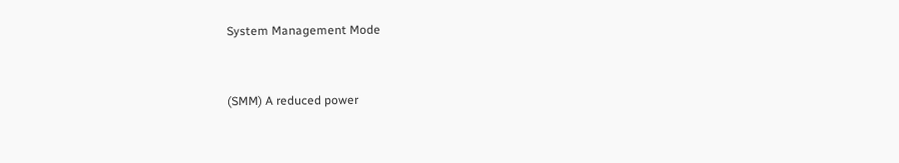System Management Mode


(SMM) A reduced power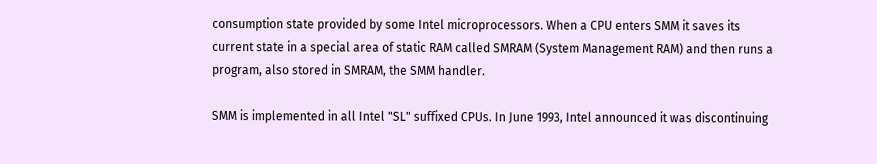consumption state provided by some Intel microprocessors. When a CPU enters SMM it saves its current state in a special area of static RAM called SMRAM (System Management RAM) and then runs a program, also stored in SMRAM, the SMM handler.

SMM is implemented in all Intel "SL" suffixed CPUs. In June 1993, Intel announced it was discontinuing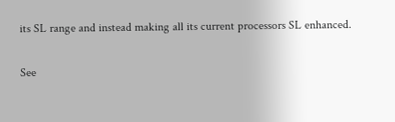its SL range and instead making all its current processors SL enhanced.

See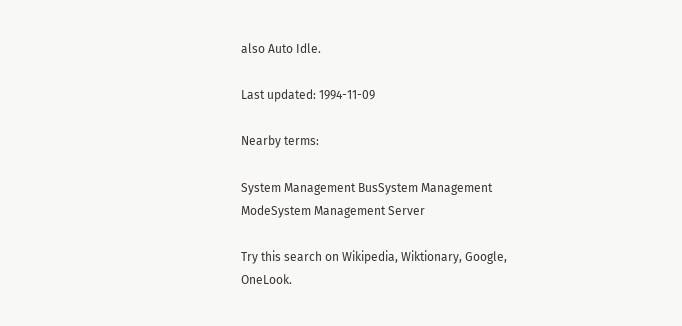also Auto Idle.

Last updated: 1994-11-09

Nearby terms:

System Management BusSystem Management ModeSystem Management Server

Try this search on Wikipedia, Wiktionary, Google, OneLook.